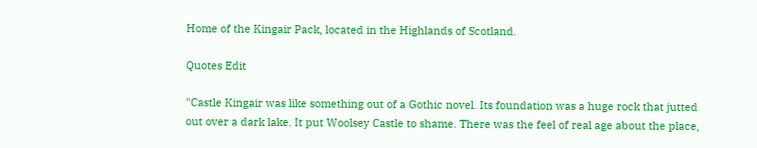Home of the Kingair Pack, located in the Highlands of Scotland.

Quotes Edit

"Castle Kingair was like something out of a Gothic novel. Its foundation was a huge rock that jutted out over a dark lake. It put Woolsey Castle to shame. There was the feel of real age about the place,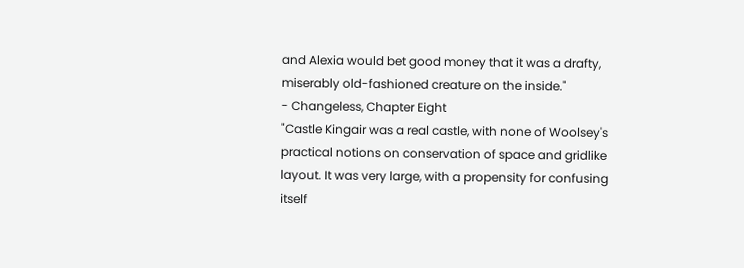and Alexia would bet good money that it was a drafty, miserably old-fashioned creature on the inside."
- Changeless, Chapter Eight
"Castle Kingair was a real castle, with none of Woolsey's practical notions on conservation of space and gridlike layout. It was very large, with a propensity for confusing itself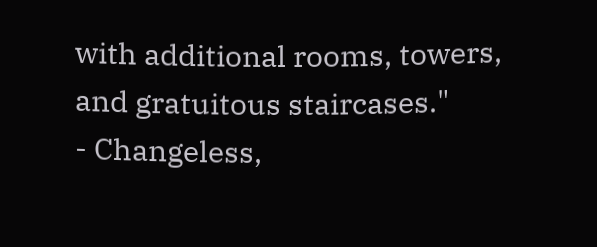with additional rooms, towers, and gratuitous staircases."
- Changeless,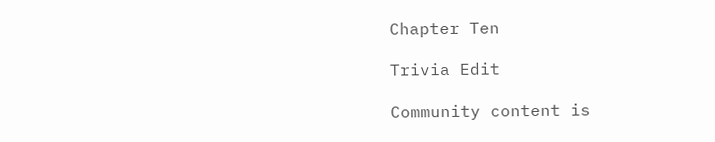Chapter Ten

Trivia Edit

Community content is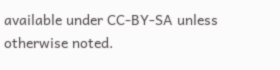available under CC-BY-SA unless otherwise noted.